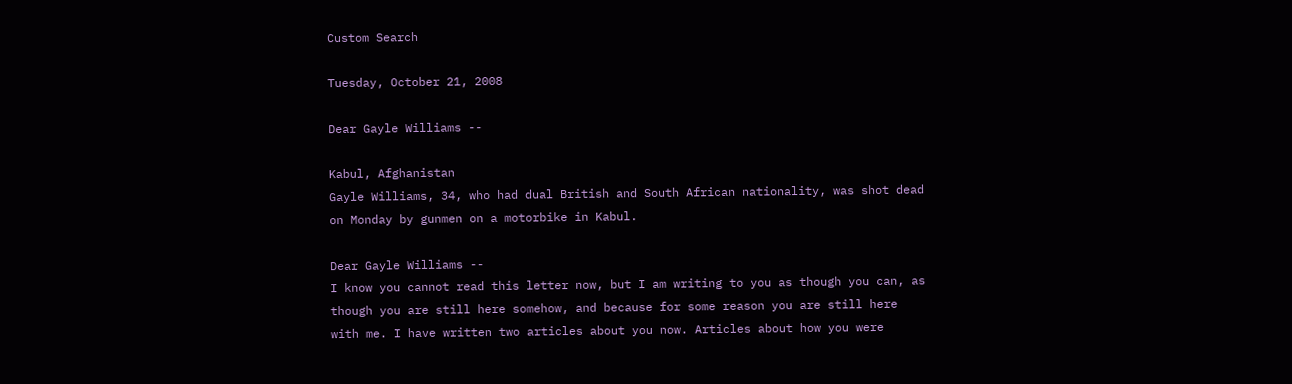Custom Search

Tuesday, October 21, 2008

Dear Gayle Williams --

Kabul, Afghanistan
Gayle Williams, 34, who had dual British and South African nationality, was shot dead on Monday by gunmen on a motorbike in Kabul.

Dear Gayle Williams --
I know you cannot read this letter now, but I am writing to you as though you can, as though you are still here somehow, and because for some reason you are still here with me. I have written two articles about you now. Articles about how you were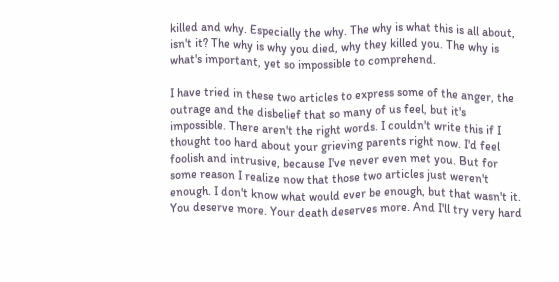killed and why. Especially the why. The why is what this is all about, isn't it? The why is why you died, why they killed you. The why is what's important, yet so impossible to comprehend.

I have tried in these two articles to express some of the anger, the outrage and the disbelief that so many of us feel, but it's impossible. There aren't the right words. I couldn't write this if I thought too hard about your grieving parents right now. I'd feel foolish and intrusive, because I've never even met you. But for some reason I realize now that those two articles just weren't enough. I don't know what would ever be enough, but that wasn't it. You deserve more. Your death deserves more. And I'll try very hard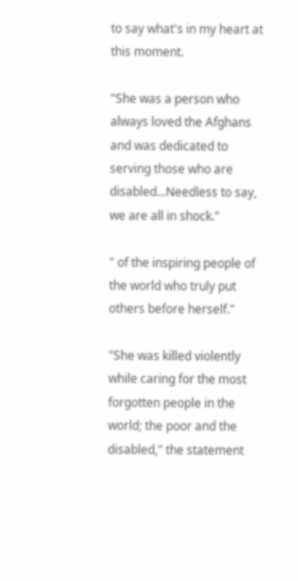to say what's in my heart at this moment.

"She was a person who always loved the Afghans and was dedicated to serving those who are disabled...Needless to say, we are all in shock."

" of the inspiring people of the world who truly put others before herself."

"She was killed violently while caring for the most forgotten people in the world; the poor and the disabled," the statement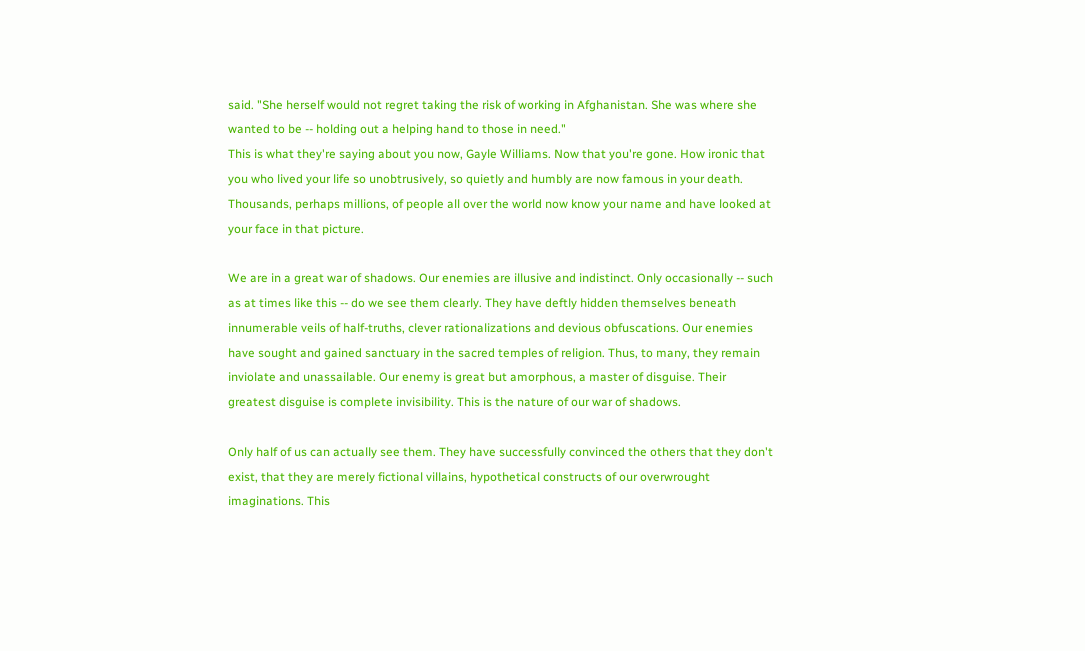said. "She herself would not regret taking the risk of working in Afghanistan. She was where she wanted to be -- holding out a helping hand to those in need."
This is what they're saying about you now, Gayle Williams. Now that you're gone. How ironic that you who lived your life so unobtrusively, so quietly and humbly are now famous in your death. Thousands, perhaps millions, of people all over the world now know your name and have looked at your face in that picture.

We are in a great war of shadows. Our enemies are illusive and indistinct. Only occasionally -- such as at times like this -- do we see them clearly. They have deftly hidden themselves beneath innumerable veils of half-truths, clever rationalizations and devious obfuscations. Our enemies have sought and gained sanctuary in the sacred temples of religion. Thus, to many, they remain inviolate and unassailable. Our enemy is great but amorphous, a master of disguise. Their greatest disguise is complete invisibility. This is the nature of our war of shadows.

Only half of us can actually see them. They have successfully convinced the others that they don't exist, that they are merely fictional villains, hypothetical constructs of our overwrought imaginations. This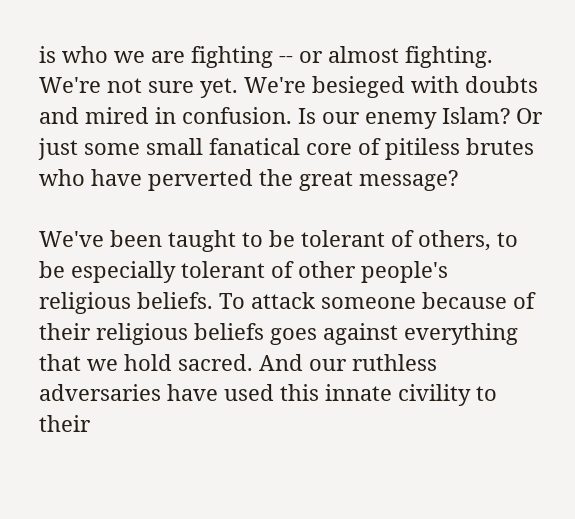is who we are fighting -- or almost fighting. We're not sure yet. We're besieged with doubts and mired in confusion. Is our enemy Islam? Or just some small fanatical core of pitiless brutes who have perverted the great message?

We've been taught to be tolerant of others, to be especially tolerant of other people's religious beliefs. To attack someone because of their religious beliefs goes against everything that we hold sacred. And our ruthless adversaries have used this innate civility to their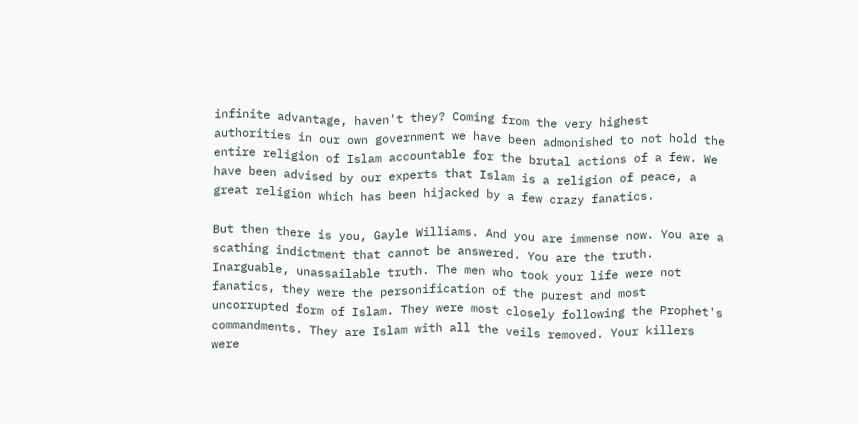infinite advantage, haven't they? Coming from the very highest authorities in our own government we have been admonished to not hold the entire religion of Islam accountable for the brutal actions of a few. We have been advised by our experts that Islam is a religion of peace, a great religion which has been hijacked by a few crazy fanatics.

But then there is you, Gayle Williams. And you are immense now. You are a scathing indictment that cannot be answered. You are the truth. Inarguable, unassailable truth. The men who took your life were not fanatics, they were the personification of the purest and most uncorrupted form of Islam. They were most closely following the Prophet's commandments. They are Islam with all the veils removed. Your killers were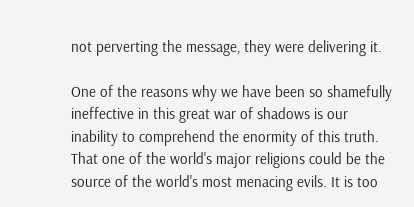not perverting the message, they were delivering it.

One of the reasons why we have been so shamefully ineffective in this great war of shadows is our inability to comprehend the enormity of this truth. That one of the world's major religions could be the source of the world's most menacing evils. It is too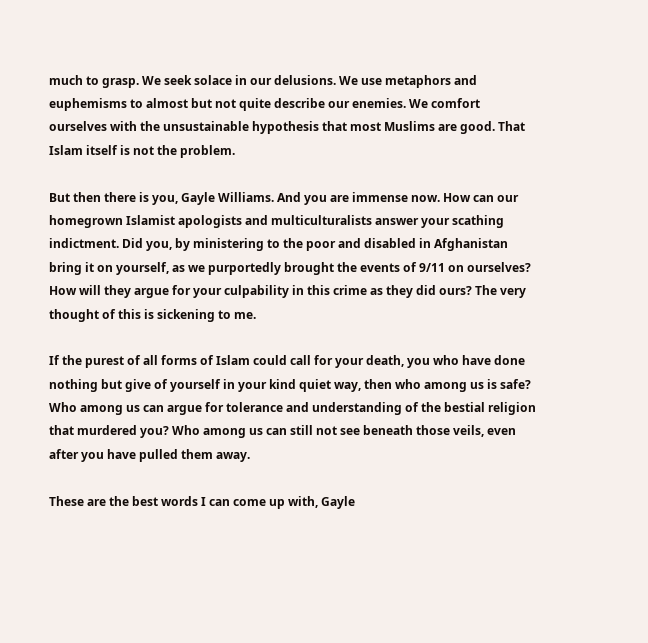much to grasp. We seek solace in our delusions. We use metaphors and euphemisms to almost but not quite describe our enemies. We comfort ourselves with the unsustainable hypothesis that most Muslims are good. That Islam itself is not the problem.

But then there is you, Gayle Williams. And you are immense now. How can our homegrown Islamist apologists and multiculturalists answer your scathing indictment. Did you, by ministering to the poor and disabled in Afghanistan bring it on yourself, as we purportedly brought the events of 9/11 on ourselves? How will they argue for your culpability in this crime as they did ours? The very thought of this is sickening to me.

If the purest of all forms of Islam could call for your death, you who have done nothing but give of yourself in your kind quiet way, then who among us is safe? Who among us can argue for tolerance and understanding of the bestial religion that murdered you? Who among us can still not see beneath those veils, even after you have pulled them away.

These are the best words I can come up with, Gayle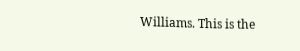Williams. This is the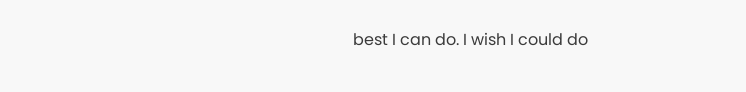best I can do. I wish I could do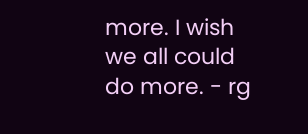more. I wish we all could do more. - rg